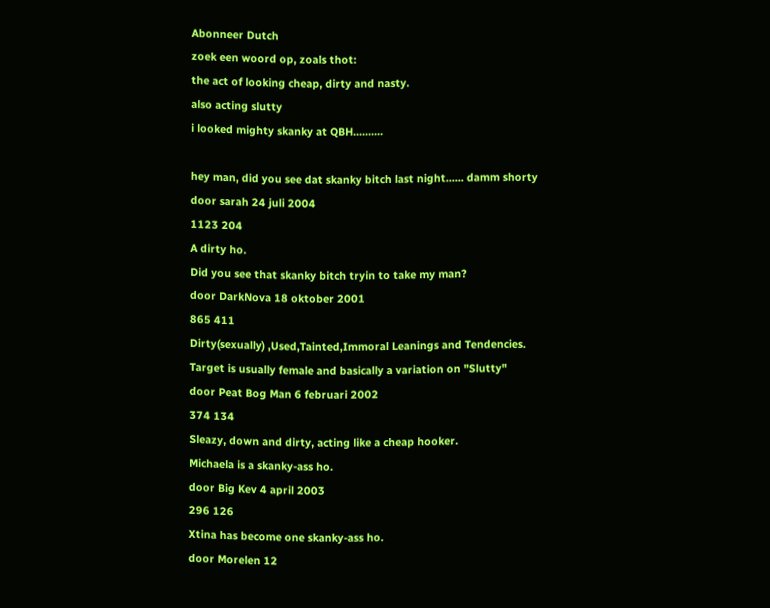Abonneer Dutch
zoek een woord op, zoals thot:
the act of looking cheap, dirty and nasty.
also acting slutty
i looked mighty skanky at QBH..........

hey man, did you see dat skanky bitch last night...... damm shorty
door sarah 24 juli 2004
1123 204
A dirty ho.
Did you see that skanky bitch tryin to take my man?
door DarkNova 18 oktober 2001
865 411
Dirty(sexually) ,Used,Tainted,Immoral Leanings and Tendencies.
Target is usually female and basically a variation on "Slutty"
door Peat Bog Man 6 februari 2002
374 134
Sleazy, down and dirty, acting like a cheap hooker.
Michaela is a skanky-ass ho.
door Big Kev 4 april 2003
296 126
Xtina has become one skanky-ass ho.
door Morelen 12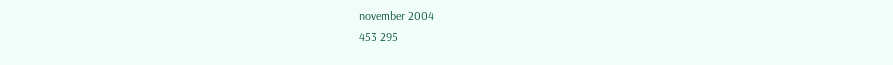november 2004
453 295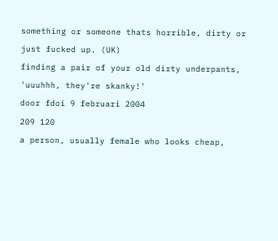something or someone thats horrible, dirty or just fucked up. (UK)
finding a pair of your old dirty underpants,
'uuuhhh, they're skanky!'
door fdoi 9 februari 2004
209 120
a person, usually female who looks cheap,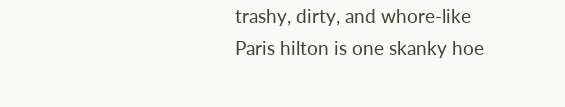trashy, dirty, and whore-like
Paris hilton is one skanky hoe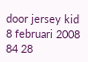door jersey kid 8 februari 2008
84 28